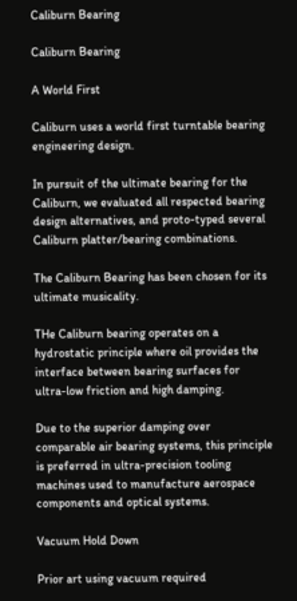Caliburn Bearing

Caliburn Bearing

A World First

Caliburn uses a world first turntable bearing engineering design.

In pursuit of the ultimate bearing for the Caliburn, we evaluated all respected bearing design alternatives, and proto-typed several Caliburn platter/bearing combinations.

The Caliburn Bearing has been chosen for its ultimate musicality.

THe Caliburn bearing operates on a hydrostatic principle where oil provides the interface between bearing surfaces for ultra-low friction and high damping.

Due to the superior damping over comparable air bearing systems, this principle is preferred in ultra-precision tooling machines used to manufacture aerospace components and optical systems.

Vacuum Hold Down

Prior art using vacuum required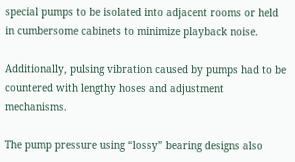special pumps to be isolated into adjacent rooms or held in cumbersome cabinets to minimize playback noise.

Additionally, pulsing vibration caused by pumps had to be countered with lengthy hoses and adjustment mechanisms.

The pump pressure using “lossy” bearing designs also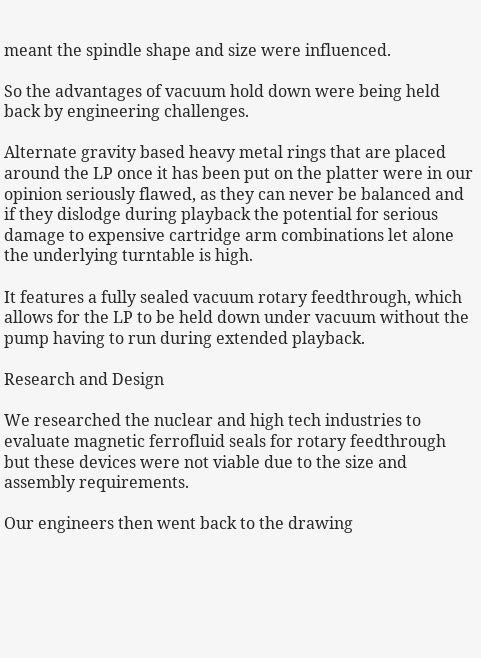meant the spindle shape and size were influenced.

So the advantages of vacuum hold down were being held back by engineering challenges.

Alternate gravity based heavy metal rings that are placed around the LP once it has been put on the platter were in our opinion seriously flawed, as they can never be balanced and if they dislodge during playback the potential for serious damage to expensive cartridge arm combinations let alone the underlying turntable is high.

It features a fully sealed vacuum rotary feedthrough, which allows for the LP to be held down under vacuum without the pump having to run during extended playback.

Research and Design

We researched the nuclear and high tech industries to evaluate magnetic ferrofluid seals for rotary feedthrough but these devices were not viable due to the size and assembly requirements.

Our engineers then went back to the drawing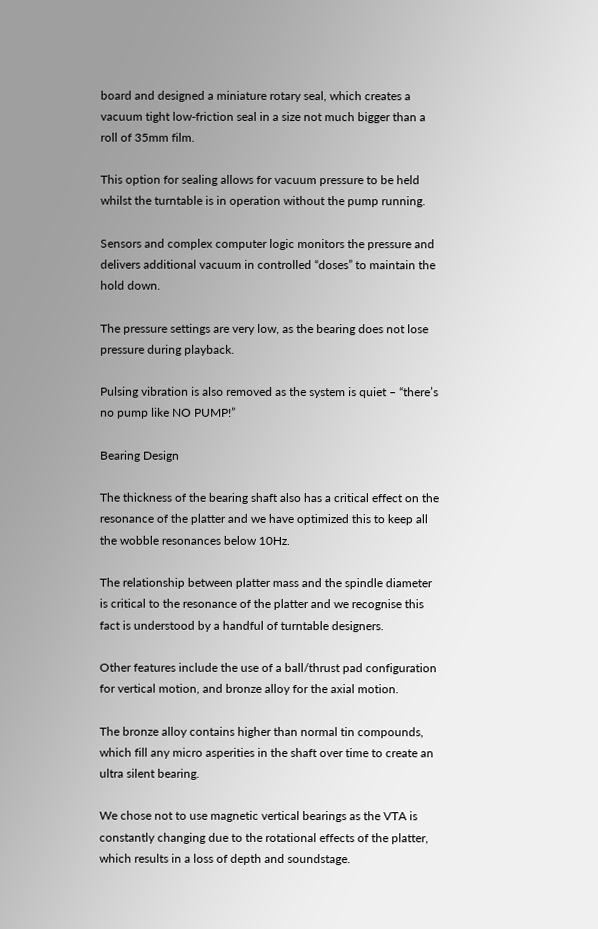board and designed a miniature rotary seal, which creates a vacuum tight low-friction seal in a size not much bigger than a roll of 35mm film.

This option for sealing allows for vacuum pressure to be held whilst the turntable is in operation without the pump running.

Sensors and complex computer logic monitors the pressure and delivers additional vacuum in controlled “doses” to maintain the hold down.

The pressure settings are very low, as the bearing does not lose pressure during playback.

Pulsing vibration is also removed as the system is quiet – “there’s no pump like NO PUMP!”

Bearing Design

The thickness of the bearing shaft also has a critical effect on the resonance of the platter and we have optimized this to keep all the wobble resonances below 10Hz.

The relationship between platter mass and the spindle diameter is critical to the resonance of the platter and we recognise this fact is understood by a handful of turntable designers.

Other features include the use of a ball/thrust pad configuration for vertical motion, and bronze alloy for the axial motion.

The bronze alloy contains higher than normal tin compounds, which fill any micro asperities in the shaft over time to create an ultra silent bearing.

We chose not to use magnetic vertical bearings as the VTA is constantly changing due to the rotational effects of the platter, which results in a loss of depth and soundstage.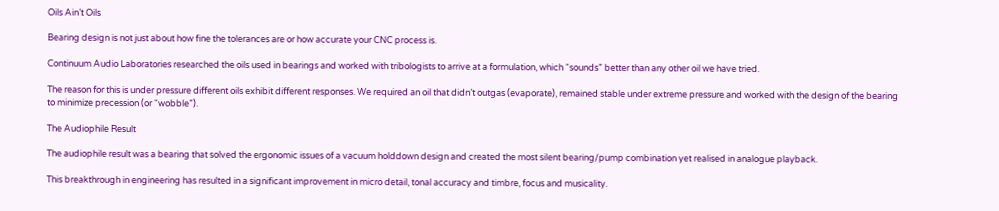Oils Ain’t Oils

Bearing design is not just about how fine the tolerances are or how accurate your CNC process is.

Continuum Audio Laboratories researched the oils used in bearings and worked with tribologists to arrive at a formulation, which “sounds” better than any other oil we have tried.

The reason for this is under pressure different oils exhibit different responses. We required an oil that didn’t outgas (evaporate), remained stable under extreme pressure and worked with the design of the bearing to minimize precession (or “wobble”).

The Audiophile Result

The audiophile result was a bearing that solved the ergonomic issues of a vacuum holddown design and created the most silent bearing/pump combination yet realised in analogue playback.

This breakthrough in engineering has resulted in a significant improvement in micro detail, tonal accuracy and timbre, focus and musicality.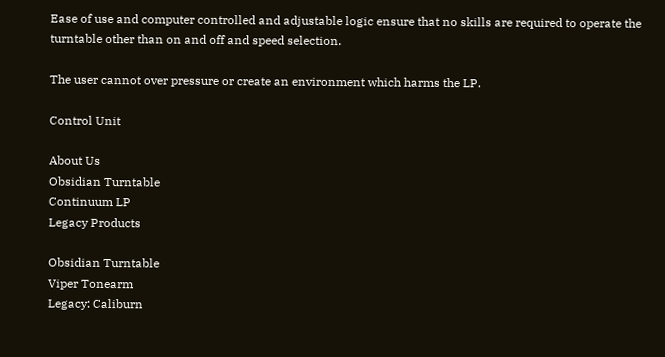Ease of use and computer controlled and adjustable logic ensure that no skills are required to operate the turntable other than on and off and speed selection.

The user cannot over pressure or create an environment which harms the LP.

Control Unit

About Us
Obsidian Turntable
Continuum LP
Legacy Products

Obsidian Turntable
Viper Tonearm
Legacy: Caliburn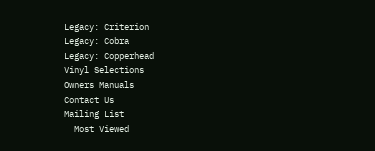Legacy: Criterion
Legacy: Cobra
Legacy: Copperhead
Vinyl Selections
Owners Manuals
Contact Us
Mailing List
  Most Viewed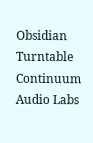Obsidian Turntable
Continuum Audio Labs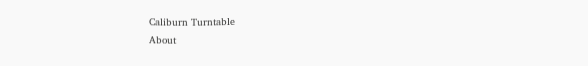Caliburn Turntable
About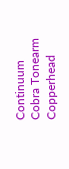Continuum
Cobra Tonearm
Copperhead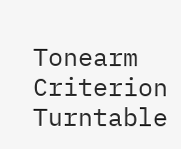Tonearm
Criterion Turntable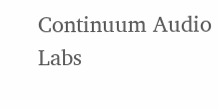Continuum Audio Labs